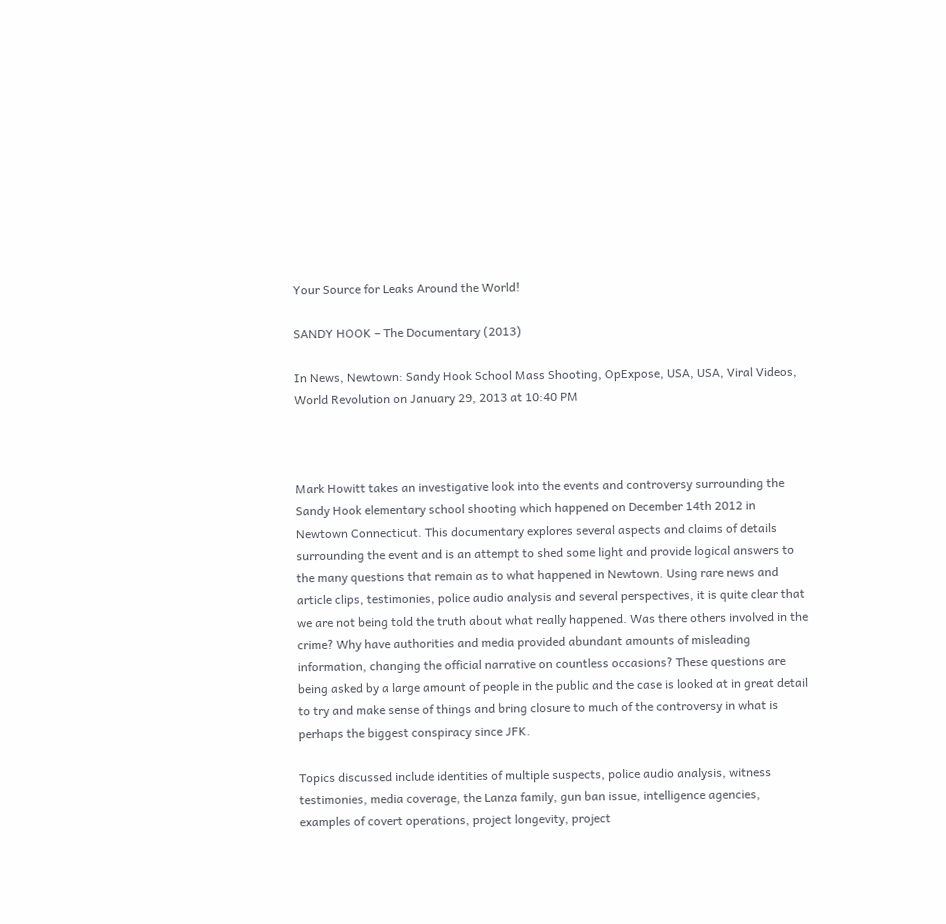Your Source for Leaks Around the World!

SANDY HOOK – The Documentary (2013)

In News, Newtown: Sandy Hook School Mass Shooting, OpExpose, USA, USA, Viral Videos, World Revolution on January 29, 2013 at 10:40 PM



Mark Howitt takes an investigative look into the events and controversy surrounding the Sandy Hook elementary school shooting which happened on December 14th 2012 in Newtown Connecticut. This documentary explores several aspects and claims of details surrounding the event and is an attempt to shed some light and provide logical answers to the many questions that remain as to what happened in Newtown. Using rare news and article clips, testimonies, police audio analysis and several perspectives, it is quite clear that we are not being told the truth about what really happened. Was there others involved in the crime? Why have authorities and media provided abundant amounts of misleading information, changing the official narrative on countless occasions? These questions are being asked by a large amount of people in the public and the case is looked at in great detail to try and make sense of things and bring closure to much of the controversy in what is perhaps the biggest conspiracy since JFK.

Topics discussed include identities of multiple suspects, police audio analysis, witness testimonies, media coverage, the Lanza family, gun ban issue, intelligence agencies, examples of covert operations, project longevity, project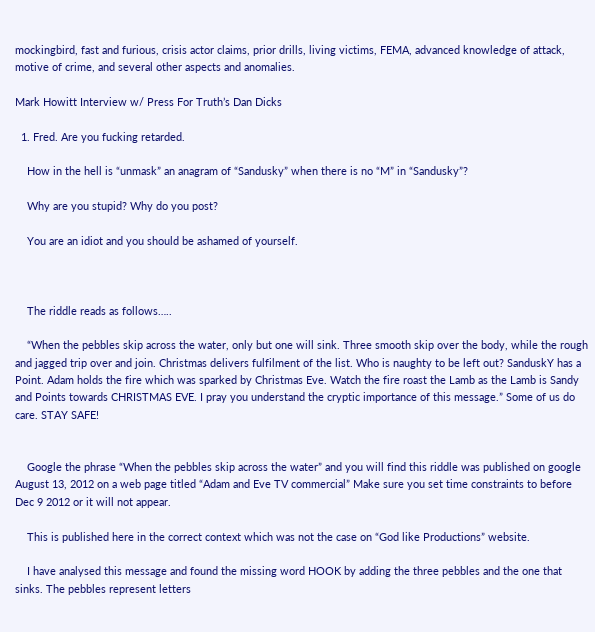mockingbird, fast and furious, crisis actor claims, prior drills, living victims, FEMA, advanced knowledge of attack, motive of crime, and several other aspects and anomalies.

Mark Howitt Interview w/ Press For Truth’s Dan Dicks

  1. Fred. Are you fucking retarded.

    How in the hell is “unmask” an anagram of “Sandusky” when there is no “M” in “Sandusky”?

    Why are you stupid? Why do you post?

    You are an idiot and you should be ashamed of yourself.



    The riddle reads as follows…..

    “When the pebbles skip across the water, only but one will sink. Three smooth skip over the body, while the rough and jagged trip over and join. Christmas delivers fulfilment of the list. Who is naughty to be left out? SanduskY has a Point. Adam holds the fire which was sparked by Christmas Eve. Watch the fire roast the Lamb as the Lamb is Sandy and Points towards CHRISTMAS EVE. I pray you understand the cryptic importance of this message.” Some of us do care. STAY SAFE!


    Google the phrase “When the pebbles skip across the water” and you will find this riddle was published on google August 13, 2012 on a web page titled “Adam and Eve TV commercial” Make sure you set time constraints to before Dec 9 2012 or it will not appear.

    This is published here in the correct context which was not the case on “God like Productions” website.

    I have analysed this message and found the missing word HOOK by adding the three pebbles and the one that sinks. The pebbles represent letters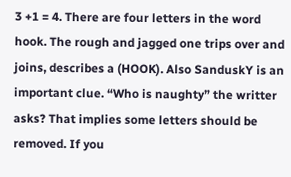3 +1 = 4. There are four letters in the word hook. The rough and jagged one trips over and joins, describes a (HOOK). Also SanduskY is an important clue. “Who is naughty” the writter asks? That implies some letters should be removed. If you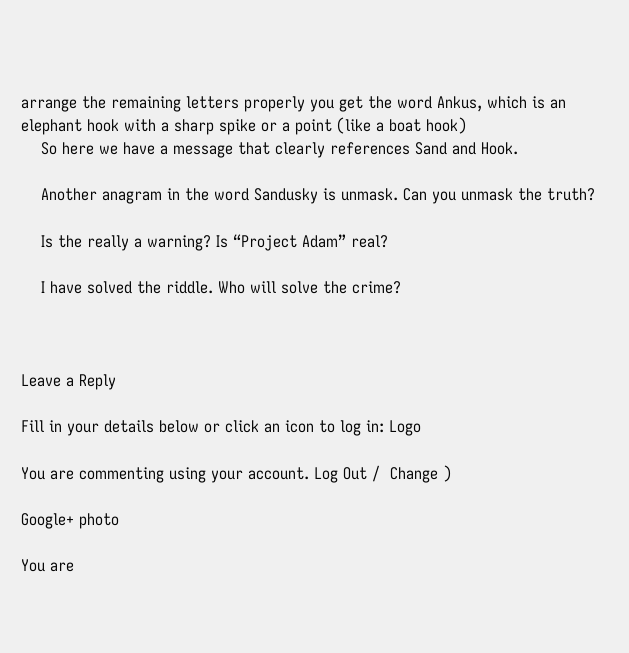arrange the remaining letters properly you get the word Ankus, which is an elephant hook with a sharp spike or a point (like a boat hook)
    So here we have a message that clearly references Sand and Hook.

    Another anagram in the word Sandusky is unmask. Can you unmask the truth?

    Is the really a warning? Is “Project Adam” real?

    I have solved the riddle. Who will solve the crime?



Leave a Reply

Fill in your details below or click an icon to log in: Logo

You are commenting using your account. Log Out /  Change )

Google+ photo

You are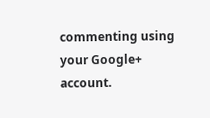commenting using your Google+ account.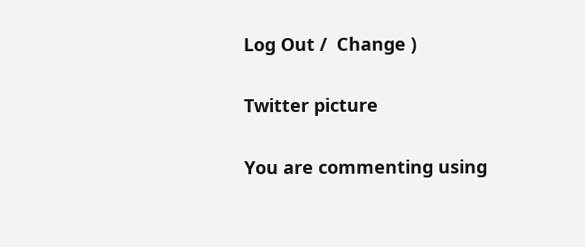Log Out /  Change )

Twitter picture

You are commenting using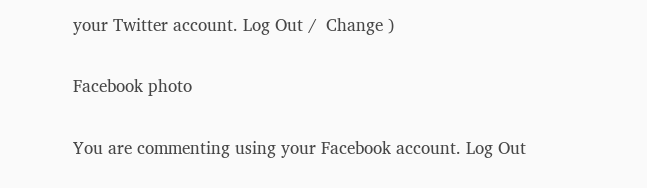your Twitter account. Log Out /  Change )

Facebook photo

You are commenting using your Facebook account. Log Out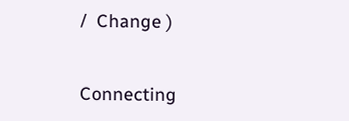/  Change )


Connecting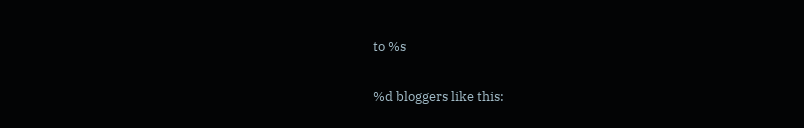to %s

%d bloggers like this: